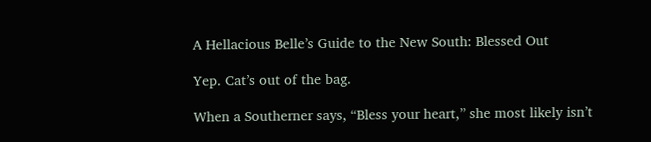A Hellacious Belle’s Guide to the New South: Blessed Out

Yep. Cat’s out of the bag.

When a Southerner says, “Bless your heart,” she most likely isn’t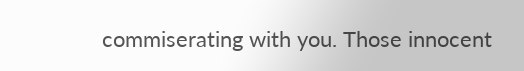commiserating with you. Those innocent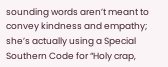sounding words aren’t meant to convey kindness and empathy; she’s actually using a Special Southern Code for “Holy crap,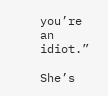you’re an idiot.”

She’s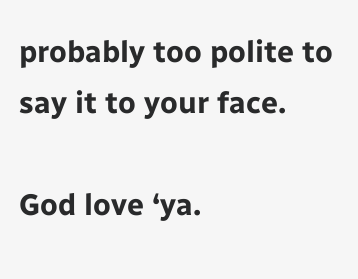probably too polite to say it to your face.

God love ‘ya.